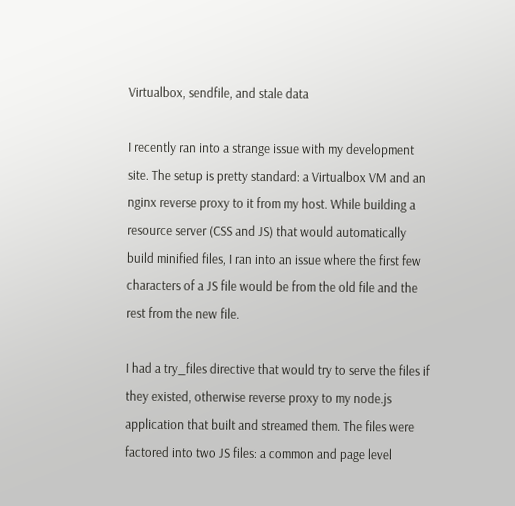Virtualbox, sendfile, and stale data

I recently ran into a strange issue with my development site. The setup is pretty standard: a Virtualbox VM and an nginx reverse proxy to it from my host. While building a resource server (CSS and JS) that would automatically build minified files, I ran into an issue where the first few characters of a JS file would be from the old file and the rest from the new file.

I had a try_files directive that would try to serve the files if they existed, otherwise reverse proxy to my node.js application that built and streamed them. The files were factored into two JS files: a common and page level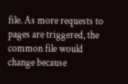file. As more requests to pages are triggered, the common file would change because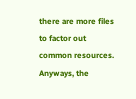there are more files to factor out common resources. Anyways, the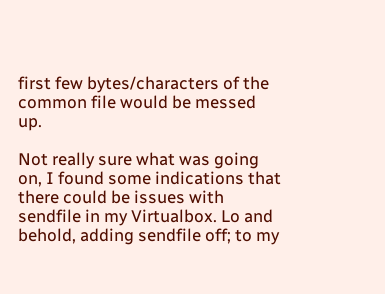first few bytes/characters of the common file would be messed up.

Not really sure what was going on, I found some indications that there could be issues with sendfile in my Virtualbox. Lo and behold, adding sendfile off; to my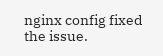nginx config fixed the issue.